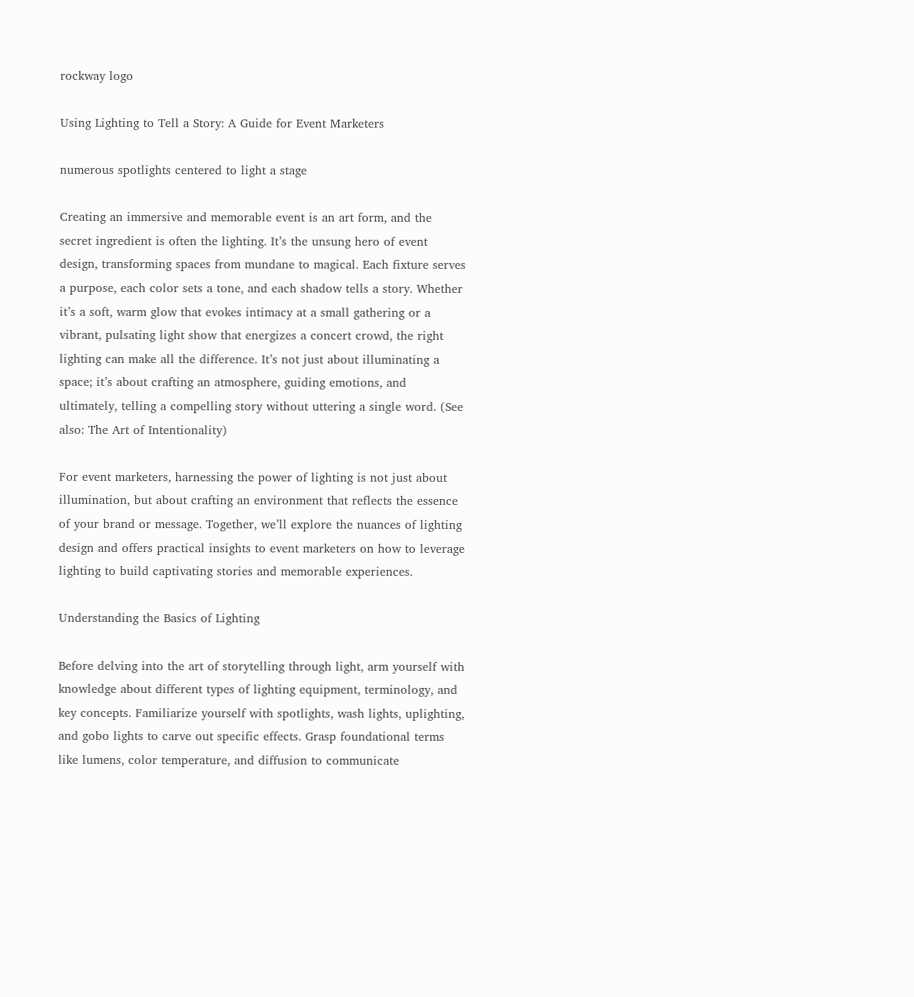rockway logo

Using Lighting to Tell a Story: A Guide for Event Marketers

numerous spotlights centered to light a stage

Creating an immersive and memorable event is an art form, and the secret ingredient is often the lighting. It’s the unsung hero of event design, transforming spaces from mundane to magical. Each fixture serves a purpose, each color sets a tone, and each shadow tells a story. Whether it’s a soft, warm glow that evokes intimacy at a small gathering or a vibrant, pulsating light show that energizes a concert crowd, the right lighting can make all the difference. It’s not just about illuminating a space; it’s about crafting an atmosphere, guiding emotions, and ultimately, telling a compelling story without uttering a single word. (See also: The Art of Intentionality)

For event marketers, harnessing the power of lighting is not just about illumination, but about crafting an environment that reflects the essence of your brand or message. Together, we’ll explore the nuances of lighting design and offers practical insights to event marketers on how to leverage lighting to build captivating stories and memorable experiences.

Understanding the Basics of Lighting

Before delving into the art of storytelling through light, arm yourself with knowledge about different types of lighting equipment, terminology, and key concepts. Familiarize yourself with spotlights, wash lights, uplighting, and gobo lights to carve out specific effects. Grasp foundational terms like lumens, color temperature, and diffusion to communicate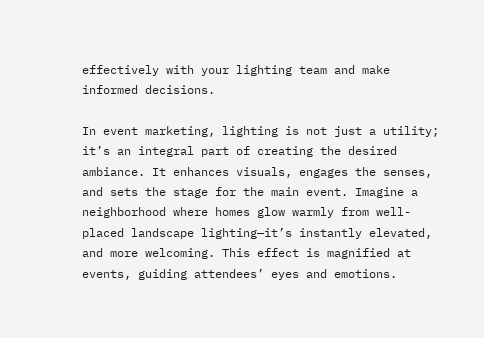effectively with your lighting team and make informed decisions.

In event marketing, lighting is not just a utility; it’s an integral part of creating the desired ambiance. It enhances visuals, engages the senses, and sets the stage for the main event. Imagine a neighborhood where homes glow warmly from well-placed landscape lighting—it’s instantly elevated, and more welcoming. This effect is magnified at events, guiding attendees’ eyes and emotions.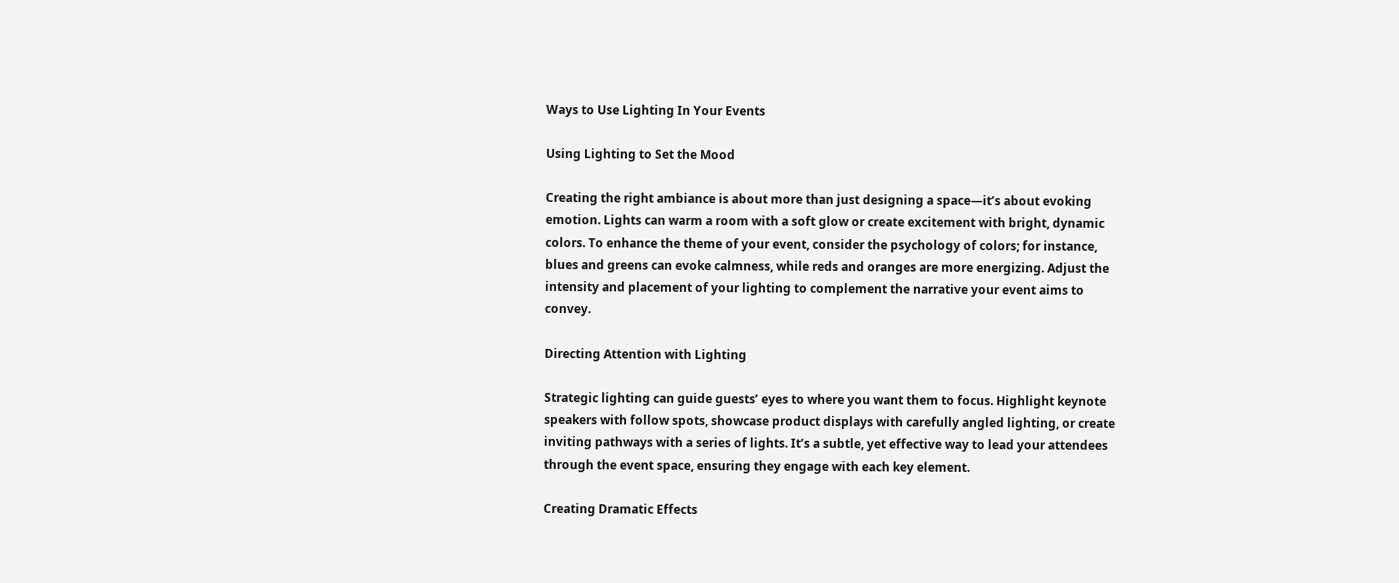Ways to Use Lighting In Your Events

Using Lighting to Set the Mood

Creating the right ambiance is about more than just designing a space—it’s about evoking emotion. Lights can warm a room with a soft glow or create excitement with bright, dynamic colors. To enhance the theme of your event, consider the psychology of colors; for instance, blues and greens can evoke calmness, while reds and oranges are more energizing. Adjust the intensity and placement of your lighting to complement the narrative your event aims to convey.

Directing Attention with Lighting

Strategic lighting can guide guests’ eyes to where you want them to focus. Highlight keynote speakers with follow spots, showcase product displays with carefully angled lighting, or create inviting pathways with a series of lights. It’s a subtle, yet effective way to lead your attendees through the event space, ensuring they engage with each key element.

Creating Dramatic Effects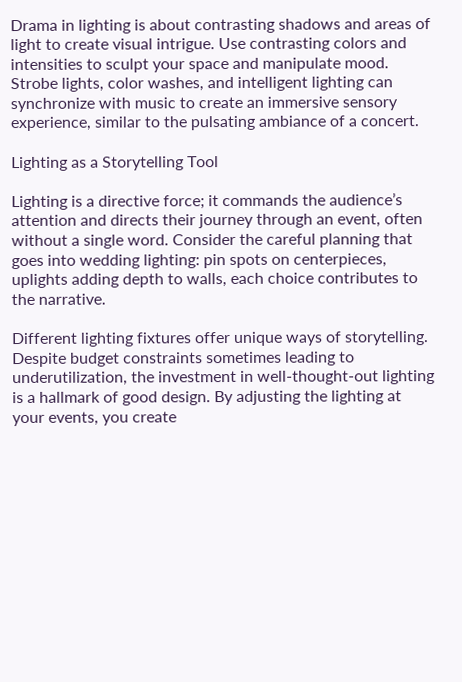Drama in lighting is about contrasting shadows and areas of light to create visual intrigue. Use contrasting colors and intensities to sculpt your space and manipulate mood. Strobe lights, color washes, and intelligent lighting can synchronize with music to create an immersive sensory experience, similar to the pulsating ambiance of a concert.

Lighting as a Storytelling Tool

Lighting is a directive force; it commands the audience’s attention and directs their journey through an event, often without a single word. Consider the careful planning that goes into wedding lighting: pin spots on centerpieces, uplights adding depth to walls, each choice contributes to the narrative.

Different lighting fixtures offer unique ways of storytelling. Despite budget constraints sometimes leading to underutilization, the investment in well-thought-out lighting is a hallmark of good design. By adjusting the lighting at your events, you create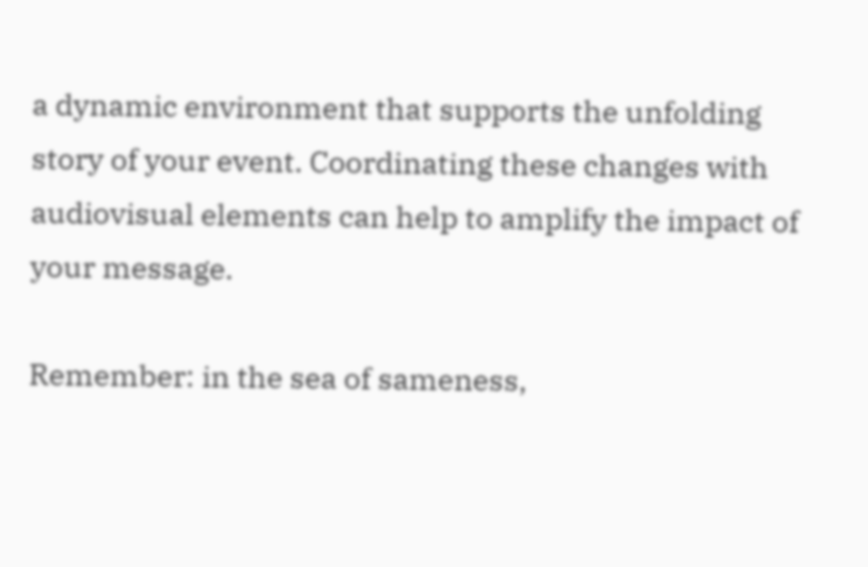a dynamic environment that supports the unfolding story of your event. Coordinating these changes with audiovisual elements can help to amplify the impact of your message.

Remember: in the sea of sameness,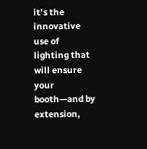it’s the innovative use of lighting that will ensure your booth—and by extension,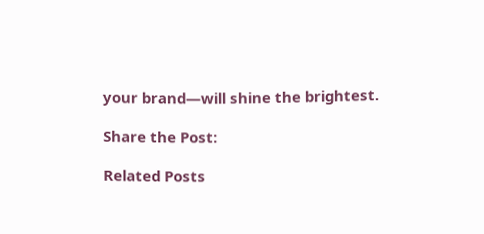your brand—will shine the brightest.

Share the Post:

Related Posts